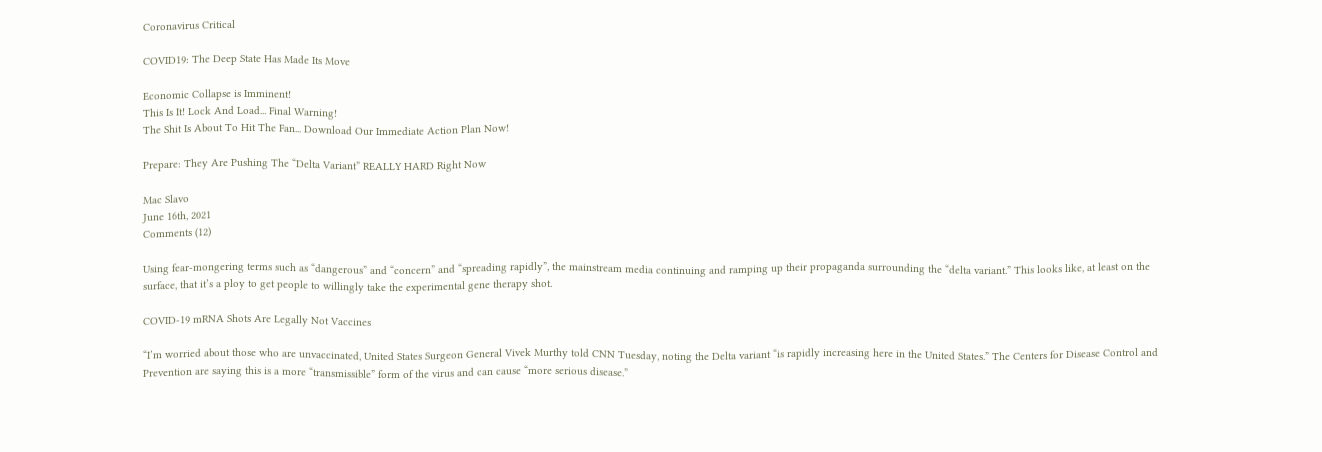Coronavirus Critical

COVID19: The Deep State Has Made Its Move

Economic Collapse is Imminent!
This Is It! Lock And Load... Final Warning!
The Shit Is About To Hit The Fan... Download Our Immediate Action Plan Now!

Prepare: They Are Pushing The “Delta Variant” REALLY HARD Right Now

Mac Slavo
June 16th, 2021
Comments (12)

Using fear-mongering terms such as “dangerous” and “concern” and “spreading rapidly”, the mainstream media continuing and ramping up their propaganda surrounding the “delta variant.” This looks like, at least on the surface, that it’s a ploy to get people to willingly take the experimental gene therapy shot.

COVID-19 mRNA Shots Are Legally Not Vaccines

“I’m worried about those who are unvaccinated, United States Surgeon General Vivek Murthy told CNN Tuesday, noting the Delta variant “is rapidly increasing here in the United States.” The Centers for Disease Control and Prevention are saying this is a more “transmissible” form of the virus and can cause “more serious disease.”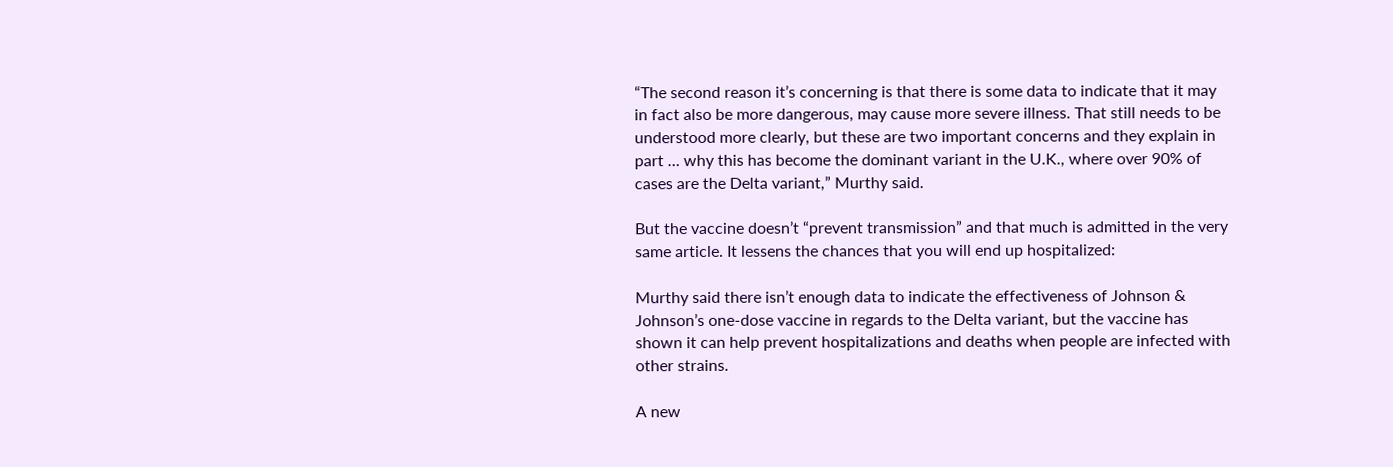“The second reason it’s concerning is that there is some data to indicate that it may in fact also be more dangerous, may cause more severe illness. That still needs to be understood more clearly, but these are two important concerns and they explain in part … why this has become the dominant variant in the U.K., where over 90% of cases are the Delta variant,” Murthy said.

But the vaccine doesn’t “prevent transmission” and that much is admitted in the very same article. It lessens the chances that you will end up hospitalized:

Murthy said there isn’t enough data to indicate the effectiveness of Johnson & Johnson’s one-dose vaccine in regards to the Delta variant, but the vaccine has shown it can help prevent hospitalizations and deaths when people are infected with other strains.

A new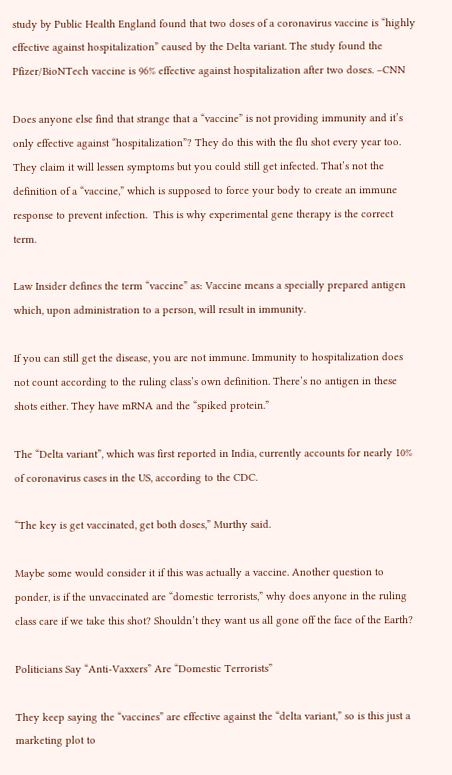study by Public Health England found that two doses of a coronavirus vaccine is “highly effective against hospitalization” caused by the Delta variant. The study found the Pfizer/BioNTech vaccine is 96% effective against hospitalization after two doses. –CNN

Does anyone else find that strange that a “vaccine” is not providing immunity and it’s only effective against “hospitalization”? They do this with the flu shot every year too.  They claim it will lessen symptoms but you could still get infected. That’s not the definition of a “vaccine,” which is supposed to force your body to create an immune response to prevent infection.  This is why experimental gene therapy is the correct term.

Law Insider defines the term “vaccine” as: Vaccine means a specially prepared antigen which, upon administration to a person, will result in immunity.

If you can still get the disease, you are not immune. Immunity to hospitalization does not count according to the ruling class’s own definition. There’s no antigen in these shots either. They have mRNA and the “spiked protein.”

The “Delta variant”, which was first reported in India, currently accounts for nearly 10% of coronavirus cases in the US, according to the CDC.

“The key is get vaccinated, get both doses,” Murthy said.

Maybe some would consider it if this was actually a vaccine. Another question to ponder, is if the unvaccinated are “domestic terrorists,” why does anyone in the ruling class care if we take this shot? Shouldn’t they want us all gone off the face of the Earth?

Politicians Say “Anti-Vaxxers” Are “Domestic Terrorists”

They keep saying the “vaccines” are effective against the “delta variant,” so is this just a marketing plot to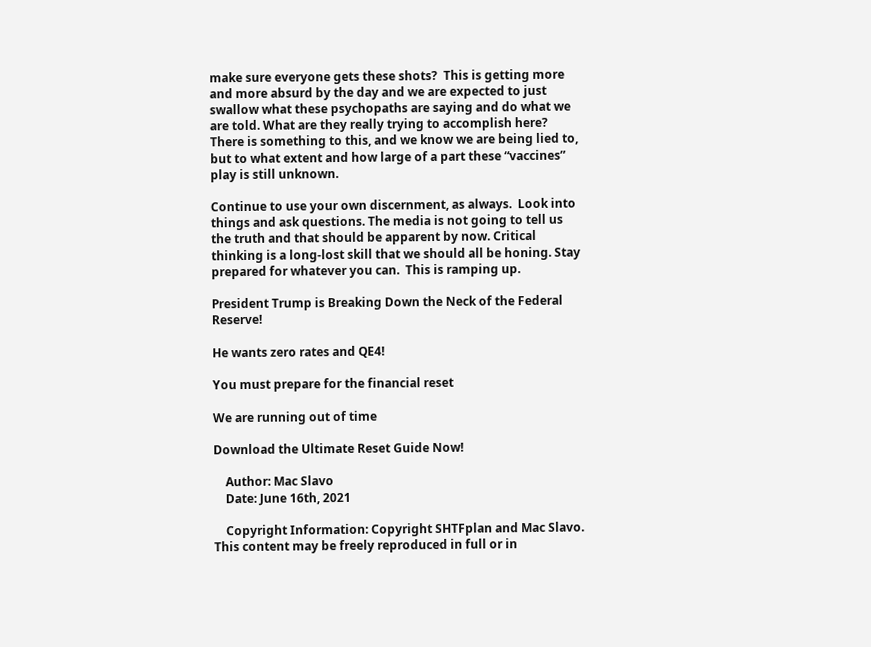make sure everyone gets these shots?  This is getting more and more absurd by the day and we are expected to just swallow what these psychopaths are saying and do what we are told. What are they really trying to accomplish here? There is something to this, and we know we are being lied to, but to what extent and how large of a part these “vaccines” play is still unknown.

Continue to use your own discernment, as always.  Look into things and ask questions. The media is not going to tell us the truth and that should be apparent by now. Critical thinking is a long-lost skill that we should all be honing. Stay prepared for whatever you can.  This is ramping up.

President Trump is Breaking Down the Neck of the Federal Reserve!

He wants zero rates and QE4!

You must prepare for the financial reset

We are running out of time

Download the Ultimate Reset Guide Now!

    Author: Mac Slavo
    Date: June 16th, 2021

    Copyright Information: Copyright SHTFplan and Mac Slavo. This content may be freely reproduced in full or in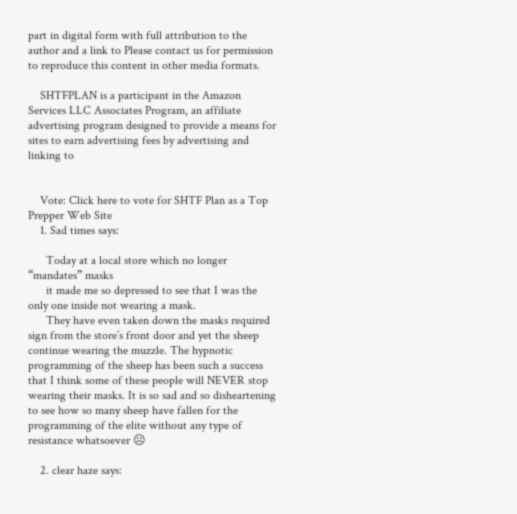part in digital form with full attribution to the author and a link to Please contact us for permission to reproduce this content in other media formats.

    SHTFPLAN is a participant in the Amazon Services LLC Associates Program, an affiliate advertising program designed to provide a means for sites to earn advertising fees by advertising and linking to


    Vote: Click here to vote for SHTF Plan as a Top Prepper Web Site
    1. Sad times says:

      Today at a local store which no longer “mandates” masks
      it made me so depressed to see that I was the only one inside not wearing a mask.
      They have even taken down the masks required sign from the store’s front door and yet the sheep continue wearing the muzzle. The hypnotic programming of the sheep has been such a success that I think some of these people will NEVER stop wearing their masks. It is so sad and so disheartening to see how so many sheep have fallen for the programming of the elite without any type of resistance whatsoever ☹

    2. clear haze says: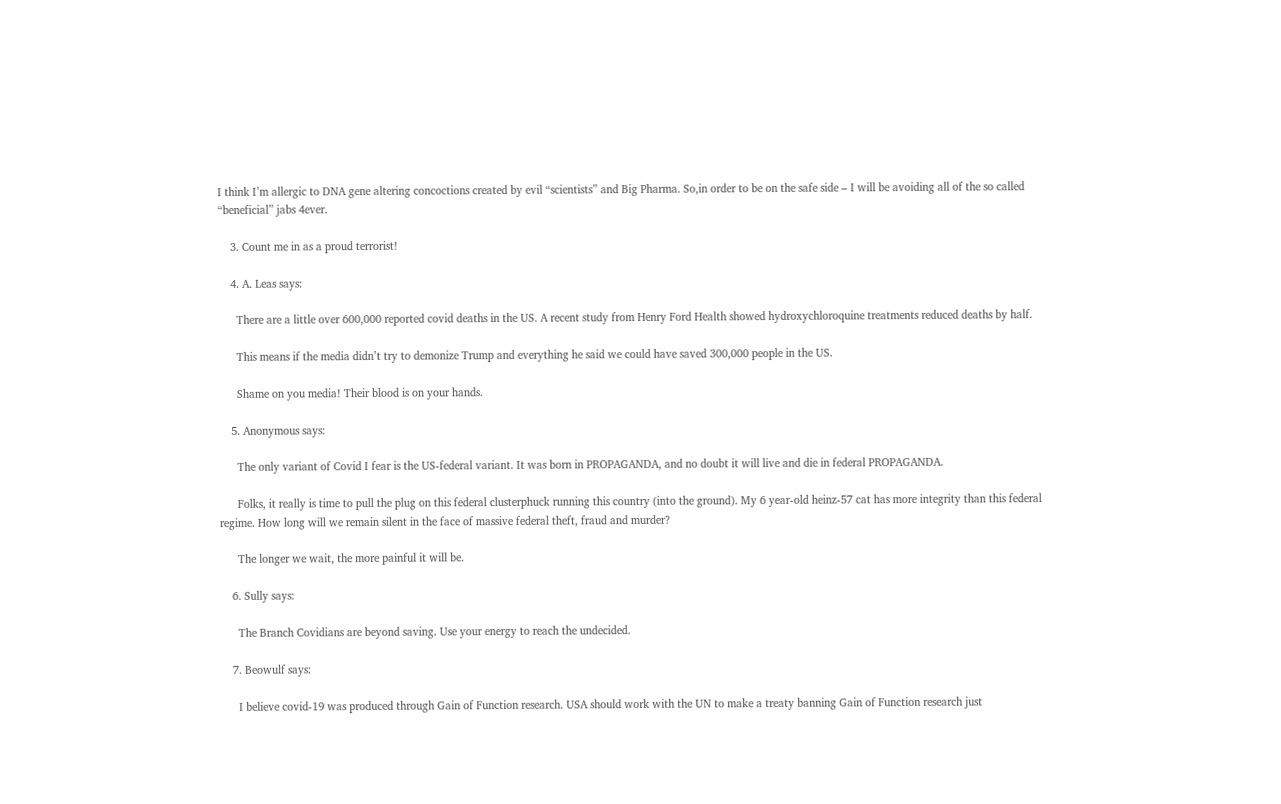I think I’m allergic to DNA gene altering concoctions created by evil “scientists” and Big Pharma. So,in order to be on the safe side – I will be avoiding all of the so called “beneficial” jabs 4ever.

    3. Count me in as a proud terrorist!

    4. A. Leas says:

      There are a little over 600,000 reported covid deaths in the US. A recent study from Henry Ford Health showed hydroxychloroquine treatments reduced deaths by half.

      This means if the media didn’t try to demonize Trump and everything he said we could have saved 300,000 people in the US.

      Shame on you media! Their blood is on your hands.

    5. Anonymous says:

      The only variant of Covid I fear is the US-federal variant. It was born in PROPAGANDA, and no doubt it will live and die in federal PROPAGANDA.

      Folks, it really is time to pull the plug on this federal clusterphuck running this country (into the ground). My 6 year-old heinz-57 cat has more integrity than this federal regime. How long will we remain silent in the face of massive federal theft, fraud and murder?

      The longer we wait, the more painful it will be.

    6. Sully says:

      The Branch Covidians are beyond saving. Use your energy to reach the undecided.

    7. Beowulf says:

      I believe covid-19 was produced through Gain of Function research. USA should work with the UN to make a treaty banning Gain of Function research just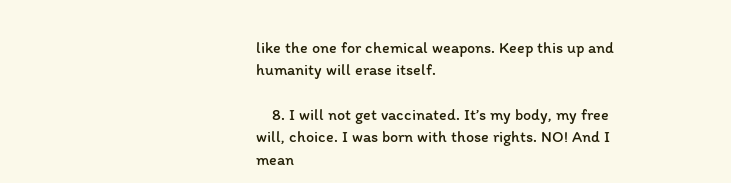like the one for chemical weapons. Keep this up and humanity will erase itself.

    8. I will not get vaccinated. It’s my body, my free will, choice. I was born with those rights. NO! And I mean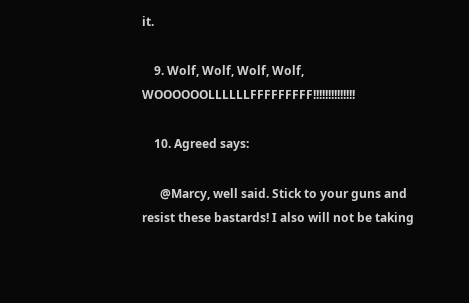it.

    9. Wolf, Wolf, Wolf, Wolf, WOOOOOOLLLLLLFFFFFFFFF!!!!!!!!!!!!!!

    10. Agreed says:

      @Marcy, well said. Stick to your guns and resist these bastards! I also will not be taking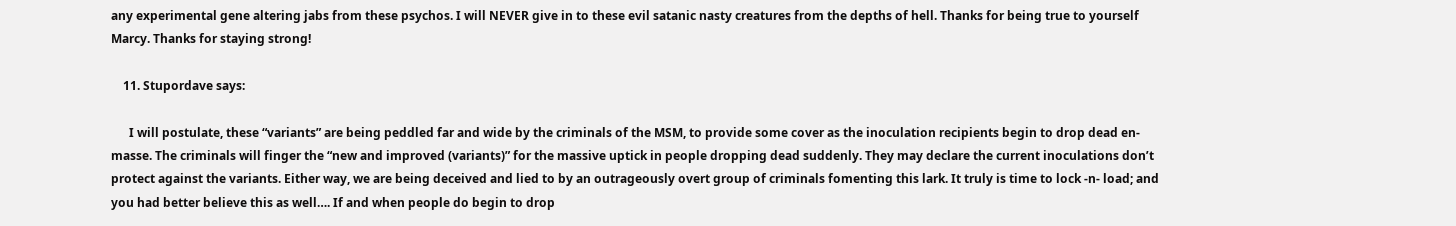any experimental gene altering jabs from these psychos. I will NEVER give in to these evil satanic nasty creatures from the depths of hell. Thanks for being true to yourself Marcy. Thanks for staying strong!

    11. Stupordave says:

      I will postulate, these “variants” are being peddled far and wide by the criminals of the MSM, to provide some cover as the inoculation recipients begin to drop dead en-masse. The criminals will finger the “new and improved (variants)” for the massive uptick in people dropping dead suddenly. They may declare the current inoculations don’t protect against the variants. Either way, we are being deceived and lied to by an outrageously overt group of criminals fomenting this lark. It truly is time to lock -n- load; and you had better believe this as well…. If and when people do begin to drop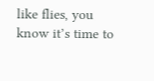like flies, you know it’s time to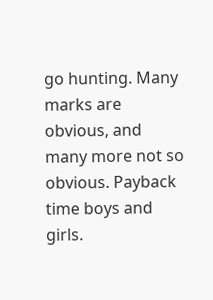go hunting. Many marks are obvious, and many more not so obvious. Payback time boys and girls.